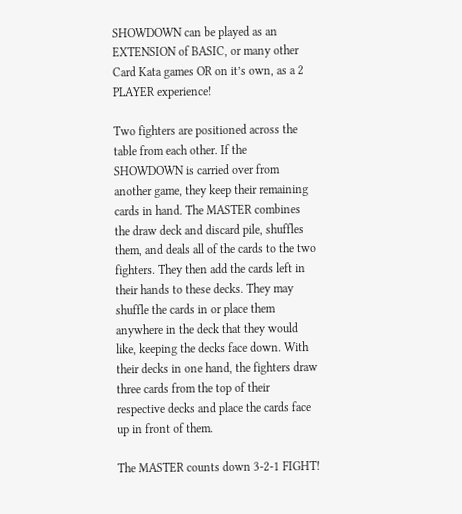SHOWDOWN can be played as an EXTENSION of BASIC, or many other Card Kata games OR on it’s own, as a 2 PLAYER experience!

Two fighters are positioned across the table from each other. If the SHOWDOWN is carried over from another game, they keep their remaining cards in hand. The MASTER combines the draw deck and discard pile, shuffles them, and deals all of the cards to the two fighters. They then add the cards left in their hands to these decks. They may shuffle the cards in or place them anywhere in the deck that they would like, keeping the decks face down. With their decks in one hand, the fighters draw three cards from the top of their respective decks and place the cards face up in front of them.

The MASTER counts down 3-2-1 FIGHT!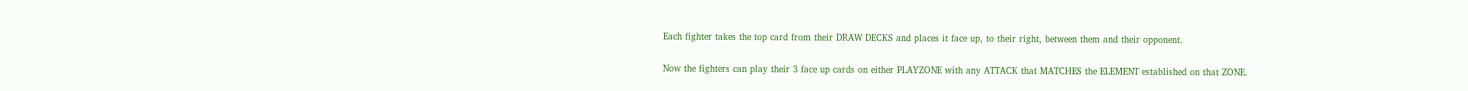Each fighter takes the top card from their DRAW DECKS and places it face up, to their right, between them and their opponent.

Now the fighters can play their 3 face up cards on either PLAYZONE with any ATTACK that MATCHES the ELEMENT established on that ZONE.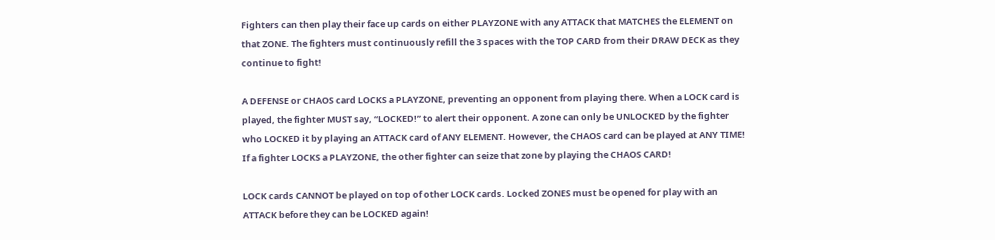Fighters can then play their face up cards on either PLAYZONE with any ATTACK that MATCHES the ELEMENT on that ZONE. The fighters must continuously refill the 3 spaces with the TOP CARD from their DRAW DECK as they continue to fight!

A DEFENSE or CHAOS card LOCKS a PLAYZONE, preventing an opponent from playing there. When a LOCK card is played, the fighter MUST say, “LOCKED!” to alert their opponent. A zone can only be UNLOCKED by the fighter who LOCKED it by playing an ATTACK card of ANY ELEMENT. However, the CHAOS card can be played at ANY TIME! If a fighter LOCKS a PLAYZONE, the other fighter can seize that zone by playing the CHAOS CARD!

LOCK cards CANNOT be played on top of other LOCK cards. Locked ZONES must be opened for play with an ATTACK before they can be LOCKED again!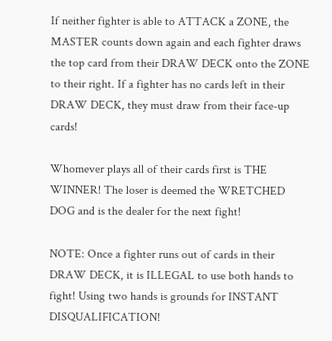If neither fighter is able to ATTACK a ZONE, the MASTER counts down again and each fighter draws the top card from their DRAW DECK onto the ZONE to their right. If a fighter has no cards left in their DRAW DECK, they must draw from their face-up cards!

Whomever plays all of their cards first is THE WINNER! The loser is deemed the WRETCHED DOG and is the dealer for the next fight!

NOTE: Once a fighter runs out of cards in their DRAW DECK, it is ILLEGAL to use both hands to fight! Using two hands is grounds for INSTANT DISQUALIFICATION!